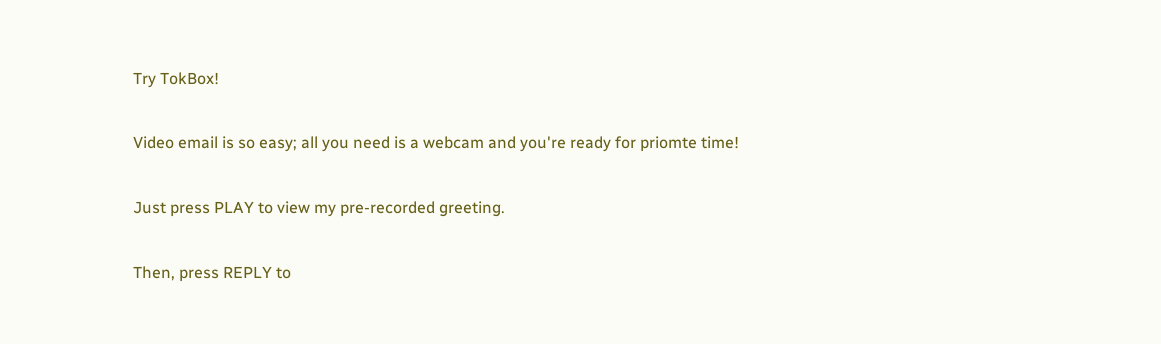Try TokBox!

Video email is so easy; all you need is a webcam and you're ready for priomte time!

Just press PLAY to view my pre-recorded greeting.

Then, press REPLY to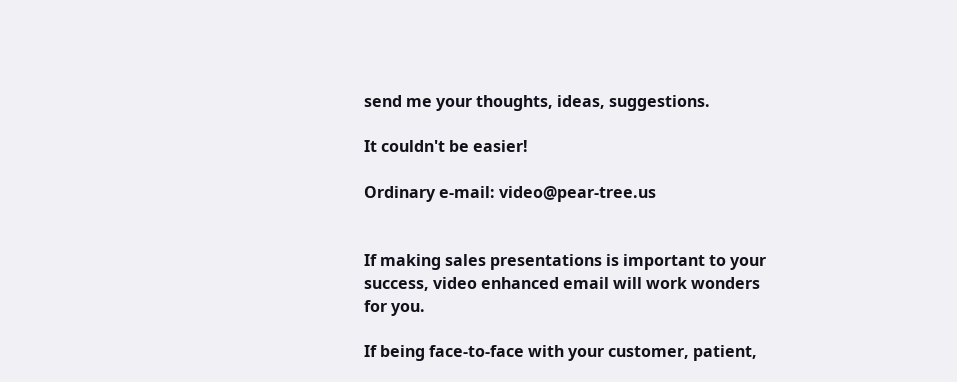send me your thoughts, ideas, suggestions.

It couldn't be easier!

Ordinary e-mail: video@pear-tree.us


If making sales presentations is important to your success, video enhanced email will work wonders for you.

If being face-to-face with your customer, patient,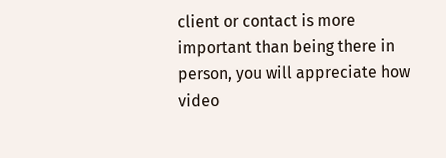client or contact is more important than being there in person, you will appreciate how video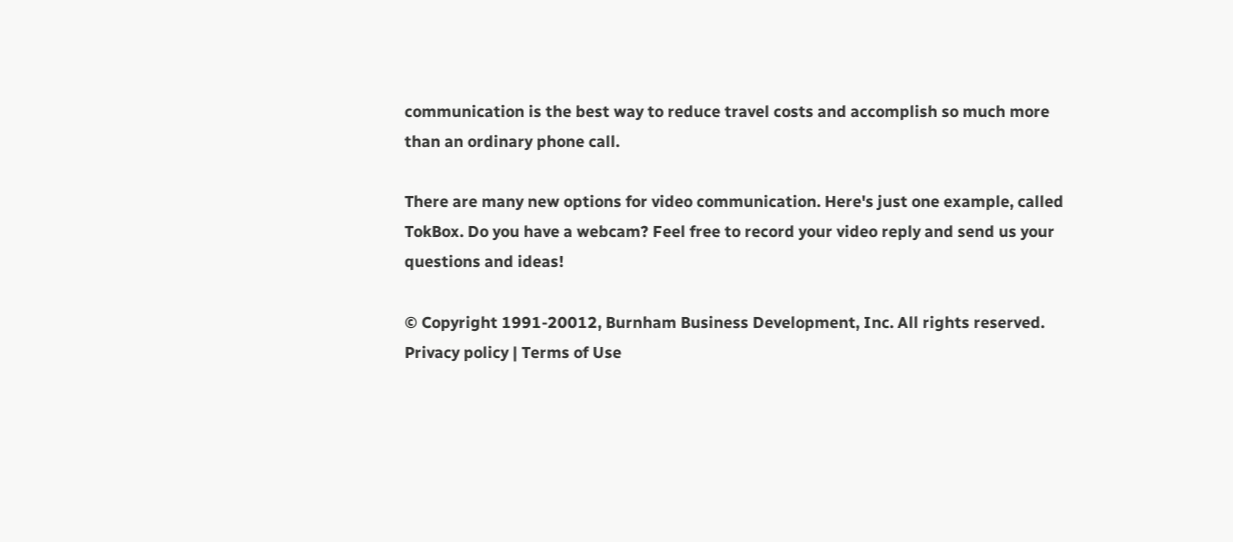communication is the best way to reduce travel costs and accomplish so much more than an ordinary phone call.

There are many new options for video communication. Here's just one example, called TokBox. Do you have a webcam? Feel free to record your video reply and send us your questions and ideas!

© Copyright 1991-20012, Burnham Business Development, Inc. All rights reserved. Privacy policy | Terms of Use